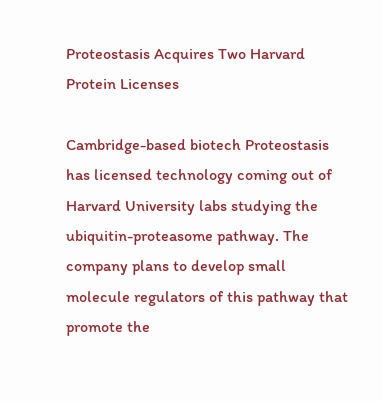Proteostasis Acquires Two Harvard Protein Licenses

Cambridge-based biotech Proteostasis has licensed technology coming out of Harvard University labs studying the ubiquitin-proteasome pathway. The company plans to develop small molecule regulators of this pathway that promote the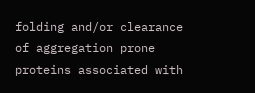folding and/or clearance of aggregation prone proteins associated with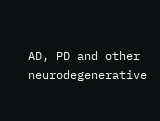AD, PD and other neurodegenerative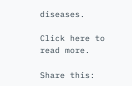diseases.

Click here to read more.

Share this: